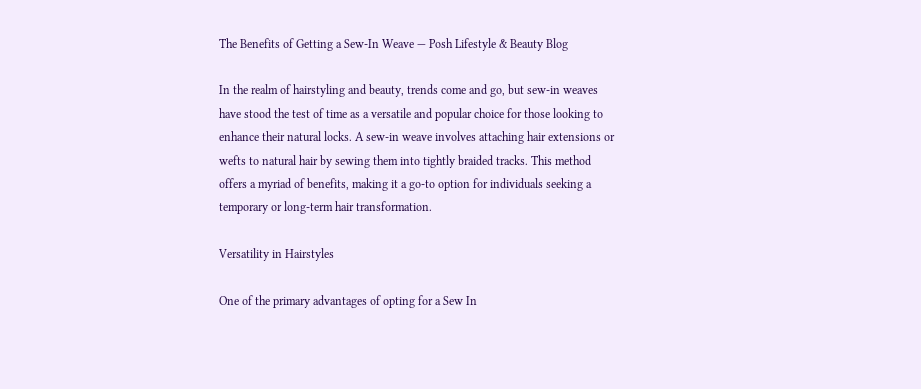The Benefits of Getting a Sew-In Weave — Posh Lifestyle & Beauty Blog

In the realm of hairstyling and beauty, trends come and go, but sew-in weaves have stood the test of time as a versatile and popular choice for those looking to enhance their natural locks. A sew-in weave involves attaching hair extensions or wefts to natural hair by sewing them into tightly braided tracks. This method offers a myriad of benefits, making it a go-to option for individuals seeking a temporary or long-term hair transformation.

Versatility in Hairstyles

One of the primary advantages of opting for a Sew In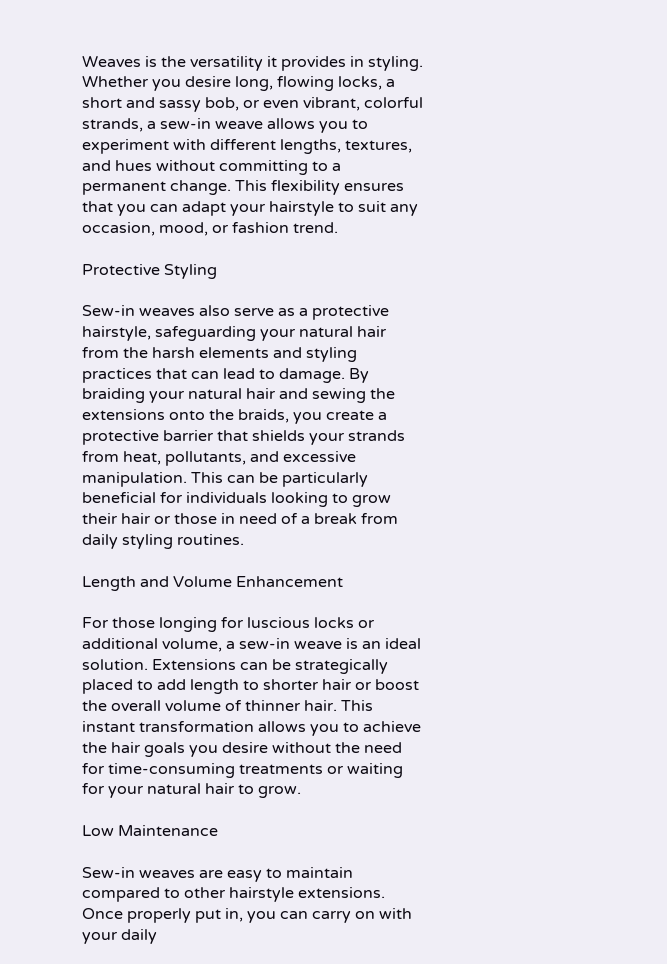Weaves is the versatility it provides in styling. Whether you desire long, flowing locks, a short and sassy bob, or even vibrant, colorful strands, a sew-in weave allows you to experiment with different lengths, textures, and hues without committing to a permanent change. This flexibility ensures that you can adapt your hairstyle to suit any occasion, mood, or fashion trend.

Protective Styling

Sew-in weaves also serve as a protective hairstyle, safeguarding your natural hair from the harsh elements and styling practices that can lead to damage. By braiding your natural hair and sewing the extensions onto the braids, you create a protective barrier that shields your strands from heat, pollutants, and excessive manipulation. This can be particularly beneficial for individuals looking to grow their hair or those in need of a break from daily styling routines.

Length and Volume Enhancement

For those longing for luscious locks or additional volume, a sew-in weave is an ideal solution. Extensions can be strategically placed to add length to shorter hair or boost the overall volume of thinner hair. This instant transformation allows you to achieve the hair goals you desire without the need for time-consuming treatments or waiting for your natural hair to grow.

Low Maintenance

Sew-in weaves are easy to maintain compared to other hairstyle extensions. Once properly put in, you can carry on with your daily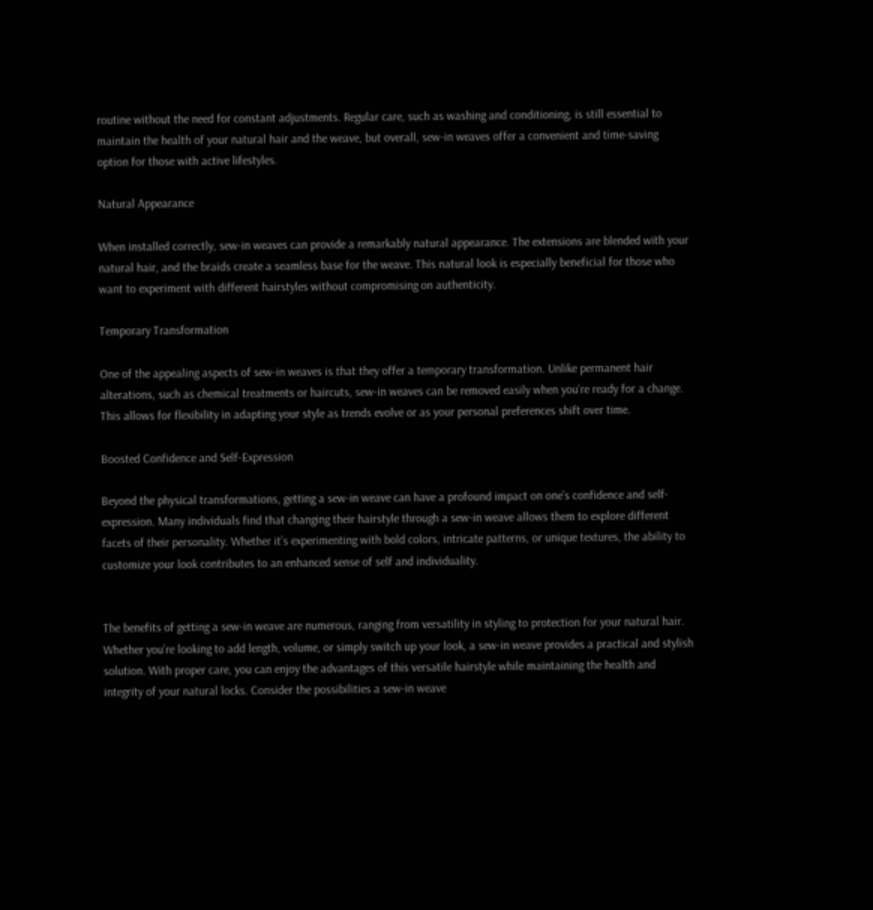routine without the need for constant adjustments. Regular care, such as washing and conditioning, is still essential to maintain the health of your natural hair and the weave, but overall, sew-in weaves offer a convenient and time-saving option for those with active lifestyles.

Natural Appearance

When installed correctly, sew-in weaves can provide a remarkably natural appearance. The extensions are blended with your natural hair, and the braids create a seamless base for the weave. This natural look is especially beneficial for those who want to experiment with different hairstyles without compromising on authenticity.

Temporary Transformation

One of the appealing aspects of sew-in weaves is that they offer a temporary transformation. Unlike permanent hair alterations, such as chemical treatments or haircuts, sew-in weaves can be removed easily when you’re ready for a change. This allows for flexibility in adapting your style as trends evolve or as your personal preferences shift over time.

Boosted Confidence and Self-Expression

Beyond the physical transformations, getting a sew-in weave can have a profound impact on one’s confidence and self-expression. Many individuals find that changing their hairstyle through a sew-in weave allows them to explore different facets of their personality. Whether it’s experimenting with bold colors, intricate patterns, or unique textures, the ability to customize your look contributes to an enhanced sense of self and individuality.


The benefits of getting a sew-in weave are numerous, ranging from versatility in styling to protection for your natural hair. Whether you’re looking to add length, volume, or simply switch up your look, a sew-in weave provides a practical and stylish solution. With proper care, you can enjoy the advantages of this versatile hairstyle while maintaining the health and integrity of your natural locks. Consider the possibilities a sew-in weave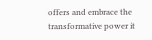offers and embrace the transformative power it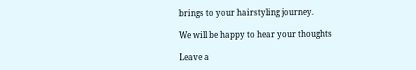brings to your hairstyling journey.

We will be happy to hear your thoughts

Leave a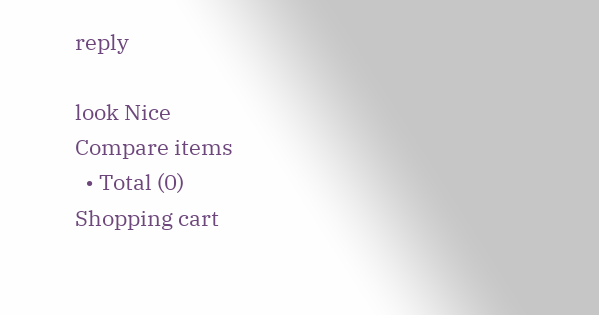reply

look Nice
Compare items
  • Total (0)
Shopping cart